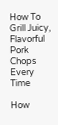How To Grill Juicy, Flavorful Pork Chops Every Time

How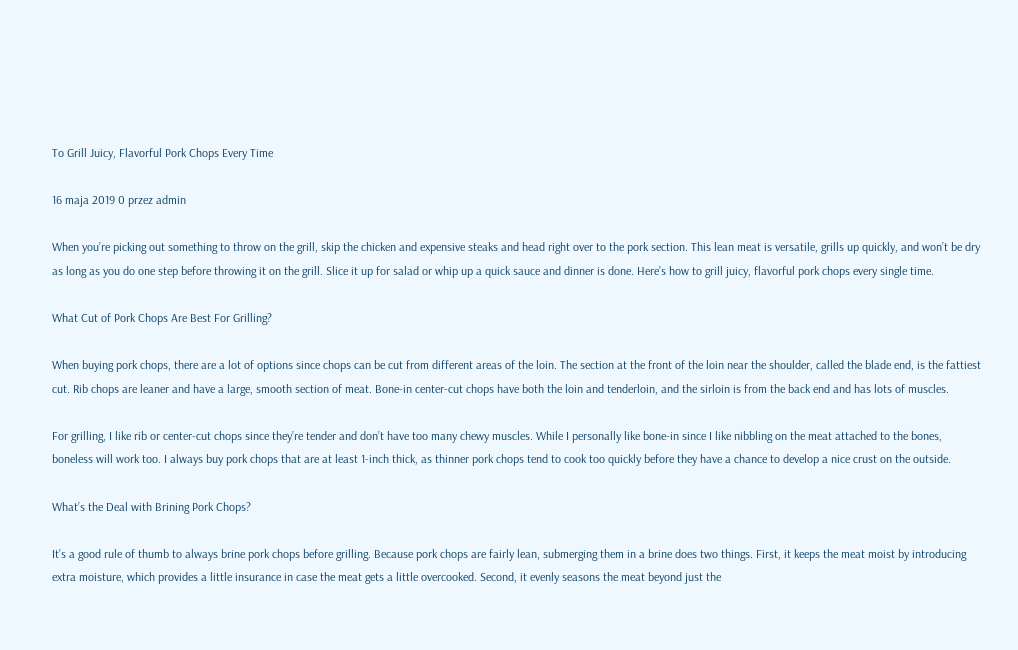To Grill Juicy, Flavorful Pork Chops Every Time

16 maja 2019 0 przez admin

When you’re picking out something to throw on the grill, skip the chicken and expensive steaks and head right over to the pork section. This lean meat is versatile, grills up quickly, and won’t be dry as long as you do one step before throwing it on the grill. Slice it up for salad or whip up a quick sauce and dinner is done. Here’s how to grill juicy, flavorful pork chops every single time.

What Cut of Pork Chops Are Best For Grilling?

When buying pork chops, there are a lot of options since chops can be cut from different areas of the loin. The section at the front of the loin near the shoulder, called the blade end, is the fattiest cut. Rib chops are leaner and have a large, smooth section of meat. Bone-in center-cut chops have both the loin and tenderloin, and the sirloin is from the back end and has lots of muscles.

For grilling, I like rib or center-cut chops since they’re tender and don’t have too many chewy muscles. While I personally like bone-in since I like nibbling on the meat attached to the bones, boneless will work too. I always buy pork chops that are at least 1-inch thick, as thinner pork chops tend to cook too quickly before they have a chance to develop a nice crust on the outside.

What’s the Deal with Brining Pork Chops?

It’s a good rule of thumb to always brine pork chops before grilling. Because pork chops are fairly lean, submerging them in a brine does two things. First, it keeps the meat moist by introducing extra moisture, which provides a little insurance in case the meat gets a little overcooked. Second, it evenly seasons the meat beyond just the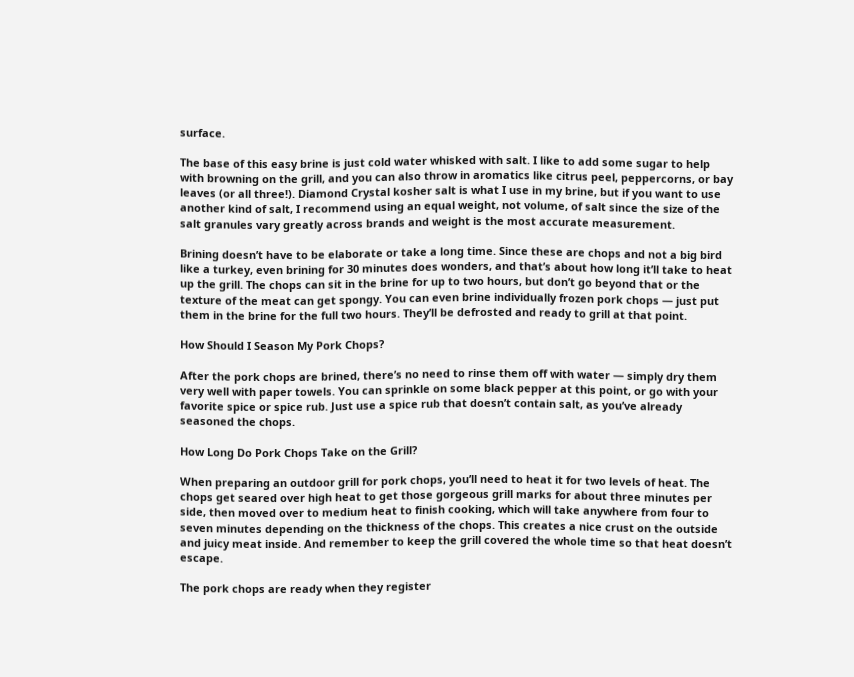surface.

The base of this easy brine is just cold water whisked with salt. I like to add some sugar to help with browning on the grill, and you can also throw in aromatics like citrus peel, peppercorns, or bay leaves (or all three!). Diamond Crystal kosher salt is what I use in my brine, but if you want to use another kind of salt, I recommend using an equal weight, not volume, of salt since the size of the salt granules vary greatly across brands and weight is the most accurate measurement.

Brining doesn’t have to be elaborate or take a long time. Since these are chops and not a big bird like a turkey, even brining for 30 minutes does wonders, and that’s about how long it’ll take to heat up the grill. The chops can sit in the brine for up to two hours, but don’t go beyond that or the texture of the meat can get spongy. You can even brine individually frozen pork chops — just put them in the brine for the full two hours. They’ll be defrosted and ready to grill at that point.

How Should I Season My Pork Chops?

After the pork chops are brined, there’s no need to rinse them off with water — simply dry them very well with paper towels. You can sprinkle on some black pepper at this point, or go with your favorite spice or spice rub. Just use a spice rub that doesn’t contain salt, as you’ve already seasoned the chops.

How Long Do Pork Chops Take on the Grill?

When preparing an outdoor grill for pork chops, you’ll need to heat it for two levels of heat. The chops get seared over high heat to get those gorgeous grill marks for about three minutes per side, then moved over to medium heat to finish cooking, which will take anywhere from four to seven minutes depending on the thickness of the chops. This creates a nice crust on the outside and juicy meat inside. And remember to keep the grill covered the whole time so that heat doesn’t escape.

The pork chops are ready when they register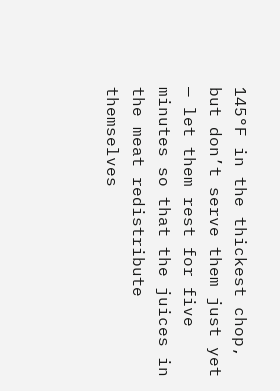145°F in the thickest chop, but don’t serve them just yet — let them rest for five minutes so that the juices in the meat redistribute themselves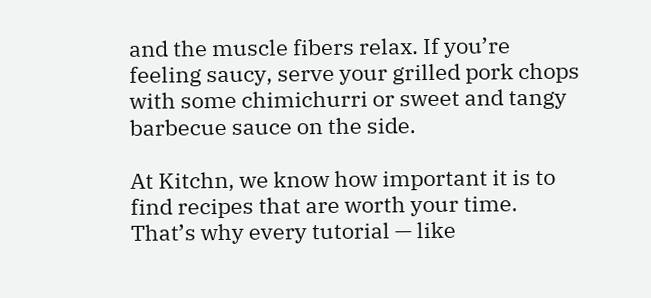and the muscle fibers relax. If you’re feeling saucy, serve your grilled pork chops with some chimichurri or sweet and tangy barbecue sauce on the side.

At Kitchn, we know how important it is to find recipes that are worth your time. That’s why every tutorial — like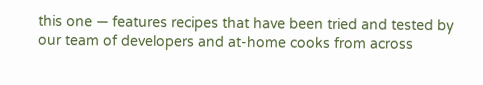this one — features recipes that have been tried and tested by our team of developers and at-home cooks from across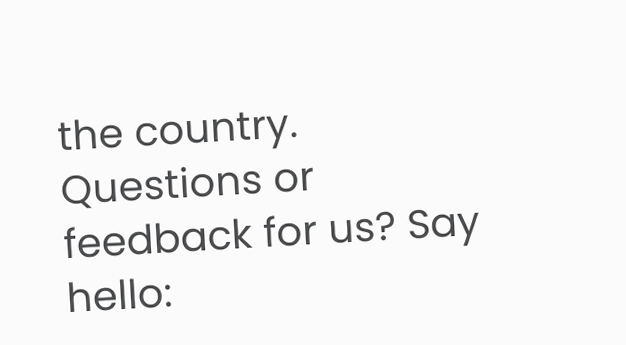the country. Questions or feedback for us? Say hello: